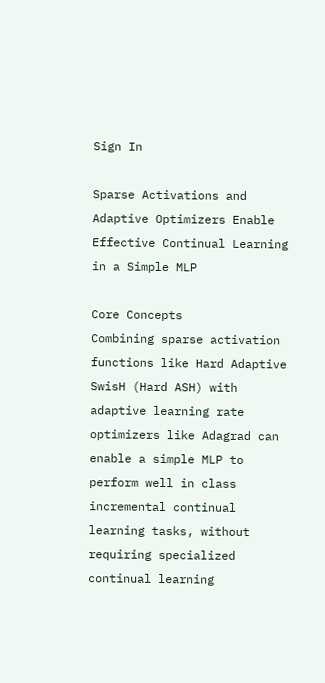Sign In

Sparse Activations and Adaptive Optimizers Enable Effective Continual Learning in a Simple MLP

Core Concepts
Combining sparse activation functions like Hard Adaptive SwisH (Hard ASH) with adaptive learning rate optimizers like Adagrad can enable a simple MLP to perform well in class incremental continual learning tasks, without requiring specialized continual learning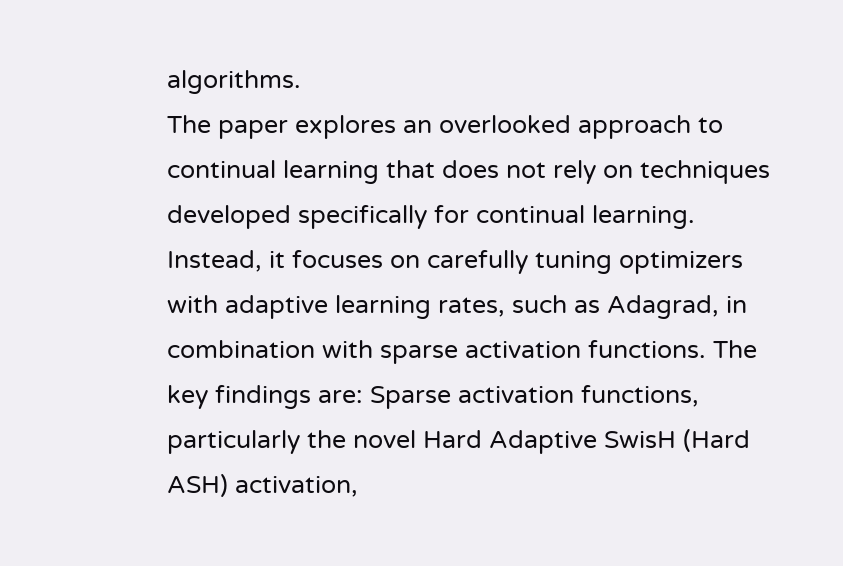algorithms.
The paper explores an overlooked approach to continual learning that does not rely on techniques developed specifically for continual learning. Instead, it focuses on carefully tuning optimizers with adaptive learning rates, such as Adagrad, in combination with sparse activation functions. The key findings are: Sparse activation functions, particularly the novel Hard Adaptive SwisH (Hard ASH) activation,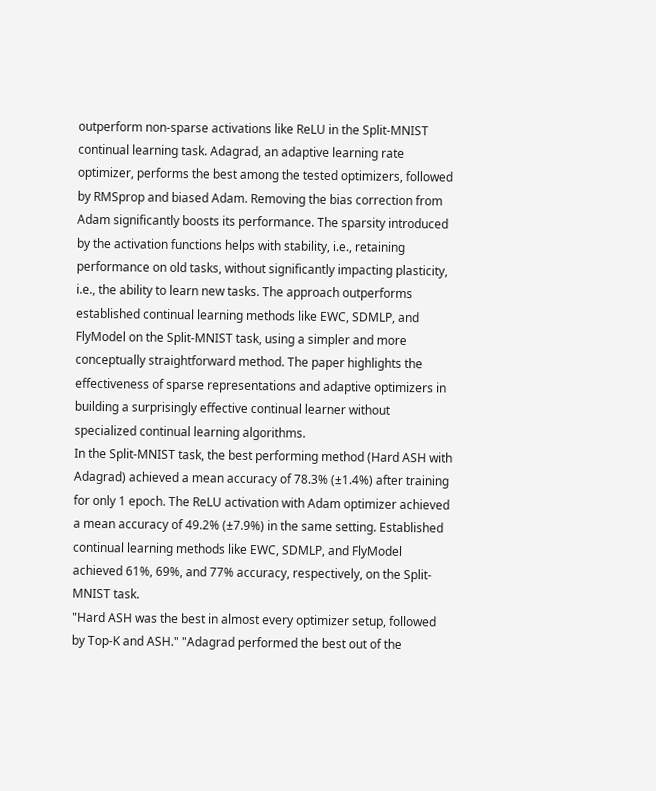outperform non-sparse activations like ReLU in the Split-MNIST continual learning task. Adagrad, an adaptive learning rate optimizer, performs the best among the tested optimizers, followed by RMSprop and biased Adam. Removing the bias correction from Adam significantly boosts its performance. The sparsity introduced by the activation functions helps with stability, i.e., retaining performance on old tasks, without significantly impacting plasticity, i.e., the ability to learn new tasks. The approach outperforms established continual learning methods like EWC, SDMLP, and FlyModel on the Split-MNIST task, using a simpler and more conceptually straightforward method. The paper highlights the effectiveness of sparse representations and adaptive optimizers in building a surprisingly effective continual learner without specialized continual learning algorithms.
In the Split-MNIST task, the best performing method (Hard ASH with Adagrad) achieved a mean accuracy of 78.3% (±1.4%) after training for only 1 epoch. The ReLU activation with Adam optimizer achieved a mean accuracy of 49.2% (±7.9%) in the same setting. Established continual learning methods like EWC, SDMLP, and FlyModel achieved 61%, 69%, and 77% accuracy, respectively, on the Split-MNIST task.
"Hard ASH was the best in almost every optimizer setup, followed by Top-K and ASH." "Adagrad performed the best out of the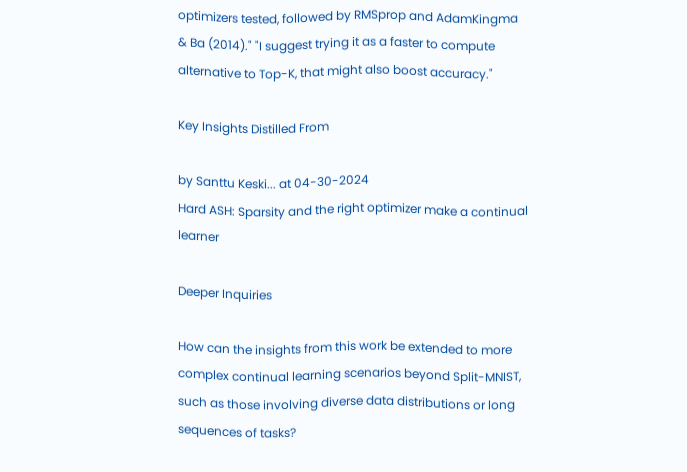optimizers tested, followed by RMSprop and AdamKingma & Ba (2014)." "I suggest trying it as a faster to compute alternative to Top-K, that might also boost accuracy."

Key Insights Distilled From

by Santtu Keski... at 04-30-2024
Hard ASH: Sparsity and the right optimizer make a continual learner

Deeper Inquiries

How can the insights from this work be extended to more complex continual learning scenarios beyond Split-MNIST, such as those involving diverse data distributions or long sequences of tasks?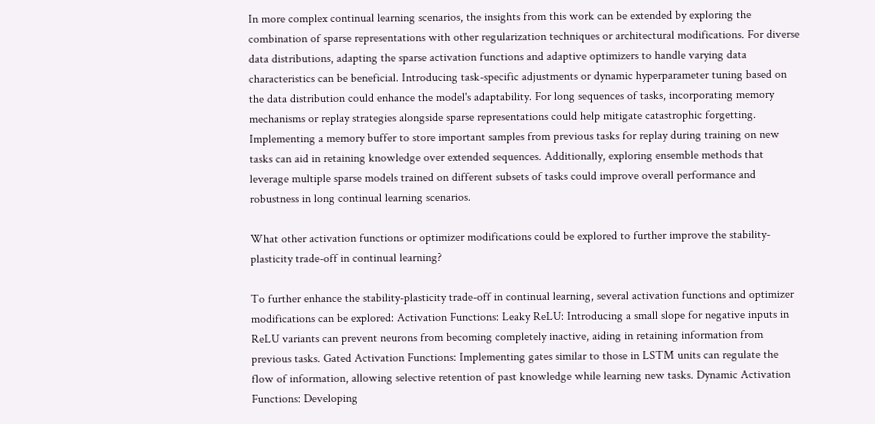In more complex continual learning scenarios, the insights from this work can be extended by exploring the combination of sparse representations with other regularization techniques or architectural modifications. For diverse data distributions, adapting the sparse activation functions and adaptive optimizers to handle varying data characteristics can be beneficial. Introducing task-specific adjustments or dynamic hyperparameter tuning based on the data distribution could enhance the model's adaptability. For long sequences of tasks, incorporating memory mechanisms or replay strategies alongside sparse representations could help mitigate catastrophic forgetting. Implementing a memory buffer to store important samples from previous tasks for replay during training on new tasks can aid in retaining knowledge over extended sequences. Additionally, exploring ensemble methods that leverage multiple sparse models trained on different subsets of tasks could improve overall performance and robustness in long continual learning scenarios.

What other activation functions or optimizer modifications could be explored to further improve the stability-plasticity trade-off in continual learning?

To further enhance the stability-plasticity trade-off in continual learning, several activation functions and optimizer modifications can be explored: Activation Functions: Leaky ReLU: Introducing a small slope for negative inputs in ReLU variants can prevent neurons from becoming completely inactive, aiding in retaining information from previous tasks. Gated Activation Functions: Implementing gates similar to those in LSTM units can regulate the flow of information, allowing selective retention of past knowledge while learning new tasks. Dynamic Activation Functions: Developing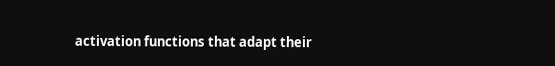activation functions that adapt their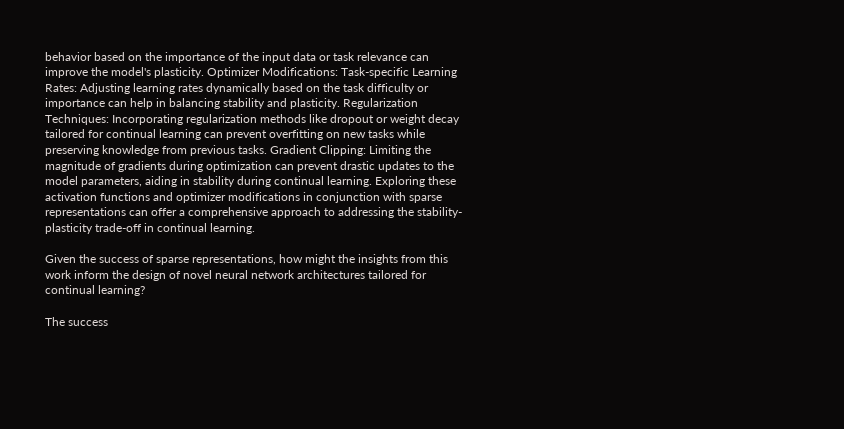behavior based on the importance of the input data or task relevance can improve the model's plasticity. Optimizer Modifications: Task-specific Learning Rates: Adjusting learning rates dynamically based on the task difficulty or importance can help in balancing stability and plasticity. Regularization Techniques: Incorporating regularization methods like dropout or weight decay tailored for continual learning can prevent overfitting on new tasks while preserving knowledge from previous tasks. Gradient Clipping: Limiting the magnitude of gradients during optimization can prevent drastic updates to the model parameters, aiding in stability during continual learning. Exploring these activation functions and optimizer modifications in conjunction with sparse representations can offer a comprehensive approach to addressing the stability-plasticity trade-off in continual learning.

Given the success of sparse representations, how might the insights from this work inform the design of novel neural network architectures tailored for continual learning?

The success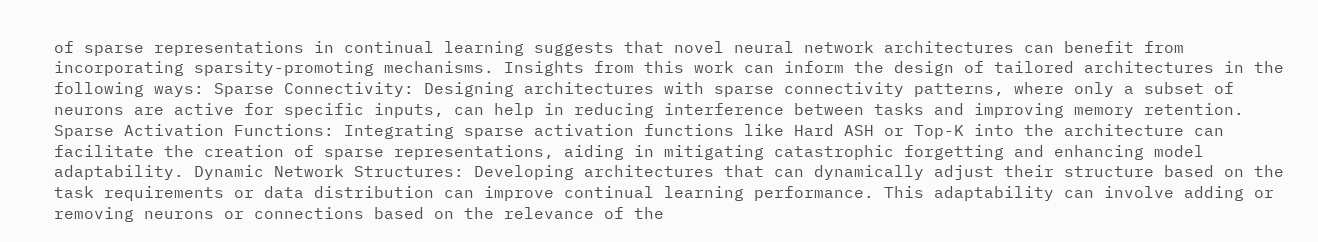of sparse representations in continual learning suggests that novel neural network architectures can benefit from incorporating sparsity-promoting mechanisms. Insights from this work can inform the design of tailored architectures in the following ways: Sparse Connectivity: Designing architectures with sparse connectivity patterns, where only a subset of neurons are active for specific inputs, can help in reducing interference between tasks and improving memory retention. Sparse Activation Functions: Integrating sparse activation functions like Hard ASH or Top-K into the architecture can facilitate the creation of sparse representations, aiding in mitigating catastrophic forgetting and enhancing model adaptability. Dynamic Network Structures: Developing architectures that can dynamically adjust their structure based on the task requirements or data distribution can improve continual learning performance. This adaptability can involve adding or removing neurons or connections based on the relevance of the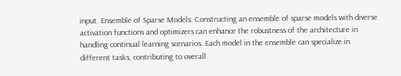input. Ensemble of Sparse Models: Constructing an ensemble of sparse models with diverse activation functions and optimizers can enhance the robustness of the architecture in handling continual learning scenarios. Each model in the ensemble can specialize in different tasks, contributing to overall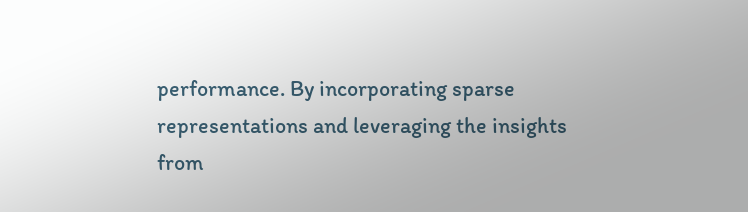performance. By incorporating sparse representations and leveraging the insights from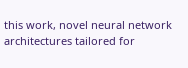this work, novel neural network architectures tailored for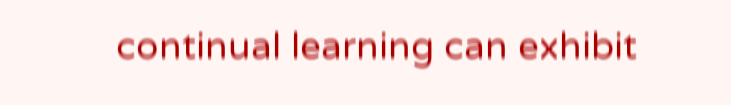continual learning can exhibit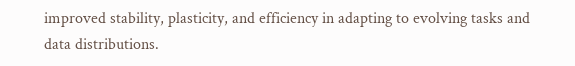improved stability, plasticity, and efficiency in adapting to evolving tasks and data distributions.